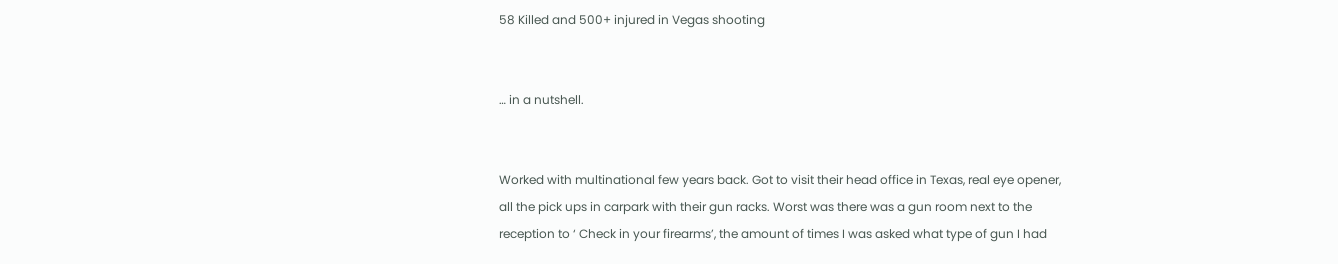58 Killed and 500+ injured in Vegas shooting


… in a nutshell.


Worked with multinational few years back. Got to visit their head office in Texas, real eye opener, all the pick ups in carpark with their gun racks. Worst was there was a gun room next to the reception to ‘ Check in your firearms’, the amount of times I was asked what type of gun I had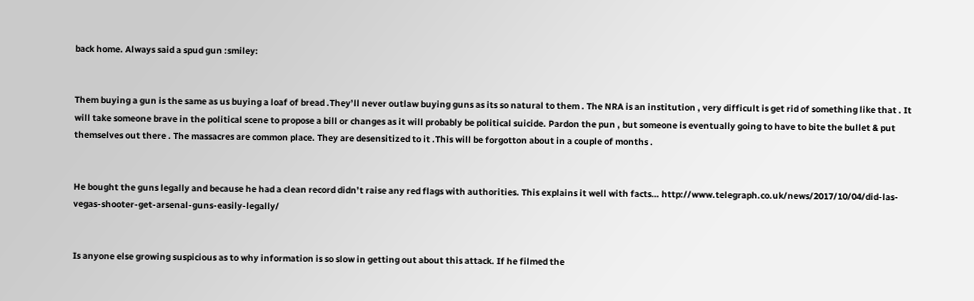back home. Always said a spud gun :smiley:


Them buying a gun is the same as us buying a loaf of bread .They’ll never outlaw buying guns as its so natural to them . The NRA is an institution , very difficult is get rid of something like that . It will take someone brave in the political scene to propose a bill or changes as it will probably be political suicide. Pardon the pun , but someone is eventually going to have to bite the bullet & put themselves out there . The massacres are common place. They are desensitized to it .This will be forgotton about in a couple of months .


He bought the guns legally and because he had a clean record didn’t raise any red flags with authorities. This explains it well with facts… http://www.telegraph.co.uk/news/2017/10/04/did-las-vegas-shooter-get-arsenal-guns-easily-legally/


Is anyone else growing suspicious as to why information is so slow in getting out about this attack. If he filmed the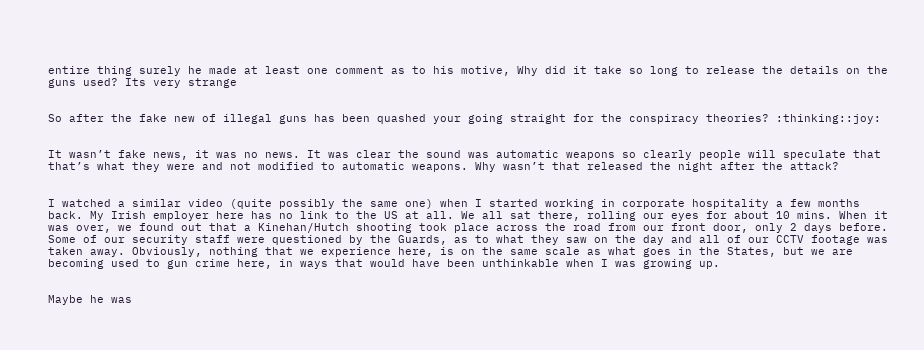entire thing surely he made at least one comment as to his motive, Why did it take so long to release the details on the guns used? Its very strange


So after the fake new of illegal guns has been quashed your going straight for the conspiracy theories? :thinking::joy:


It wasn’t fake news, it was no news. It was clear the sound was automatic weapons so clearly people will speculate that that’s what they were and not modified to automatic weapons. Why wasn’t that released the night after the attack?


I watched a similar video (quite possibly the same one) when I started working in corporate hospitality a few months back. My Irish employer here has no link to the US at all. We all sat there, rolling our eyes for about 10 mins. When it was over, we found out that a Kinehan/Hutch shooting took place across the road from our front door, only 2 days before. Some of our security staff were questioned by the Guards, as to what they saw on the day and all of our CCTV footage was taken away. Obviously, nothing that we experience here, is on the same scale as what goes in the States, but we are becoming used to gun crime here, in ways that would have been unthinkable when I was growing up.


Maybe he was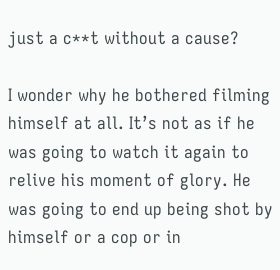just a c**t without a cause?

I wonder why he bothered filming himself at all. It’s not as if he was going to watch it again to relive his moment of glory. He was going to end up being shot by himself or a cop or in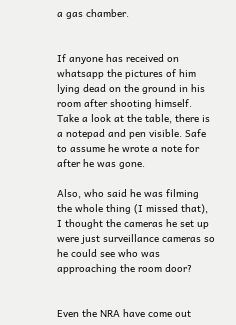a gas chamber.


If anyone has received on whatsapp the pictures of him lying dead on the ground in his room after shooting himself. Take a look at the table, there is a notepad and pen visible. Safe to assume he wrote a note for after he was gone.

Also, who said he was filming the whole thing (I missed that), I thought the cameras he set up were just surveillance cameras so he could see who was approaching the room door?


Even the NRA have come out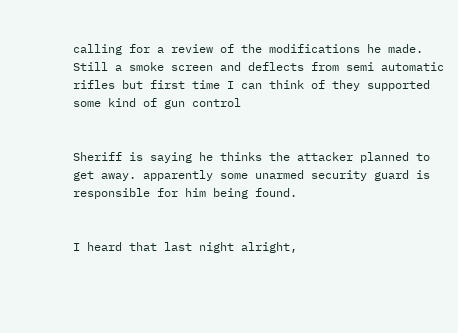calling for a review of the modifications he made. Still a smoke screen and deflects from semi automatic rifles but first time I can think of they supported some kind of gun control


Sheriff is saying he thinks the attacker planned to get away. apparently some unarmed security guard is responsible for him being found.


I heard that last night alright,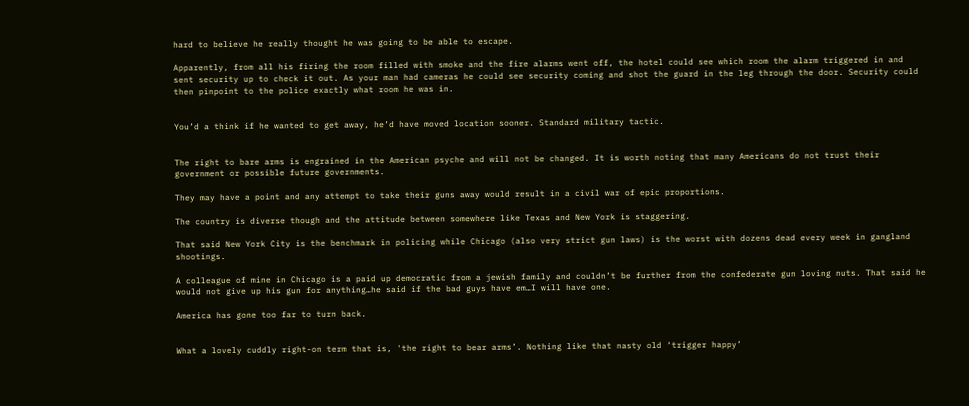hard to believe he really thought he was going to be able to escape.

Apparently, from all his firing the room filled with smoke and the fire alarms went off, the hotel could see which room the alarm triggered in and sent security up to check it out. As your man had cameras he could see security coming and shot the guard in the leg through the door. Security could then pinpoint to the police exactly what room he was in.


You’d a think if he wanted to get away, he’d have moved location sooner. Standard military tactic.


The right to bare arms is engrained in the American psyche and will not be changed. It is worth noting that many Americans do not trust their government or possible future governments.

They may have a point and any attempt to take their guns away would result in a civil war of epic proportions.

The country is diverse though and the attitude between somewhere like Texas and New York is staggering.

That said New York City is the benchmark in policing while Chicago (also very strict gun laws) is the worst with dozens dead every week in gangland shootings.

A colleague of mine in Chicago is a paid up democratic from a jewish family and couldn’t be further from the confederate gun loving nuts. That said he would not give up his gun for anything…he said if the bad guys have em…I will have one.

America has gone too far to turn back.


What a lovely cuddly right-on term that is, 'the right to bear arms’. Nothing like that nasty old ‘trigger happy’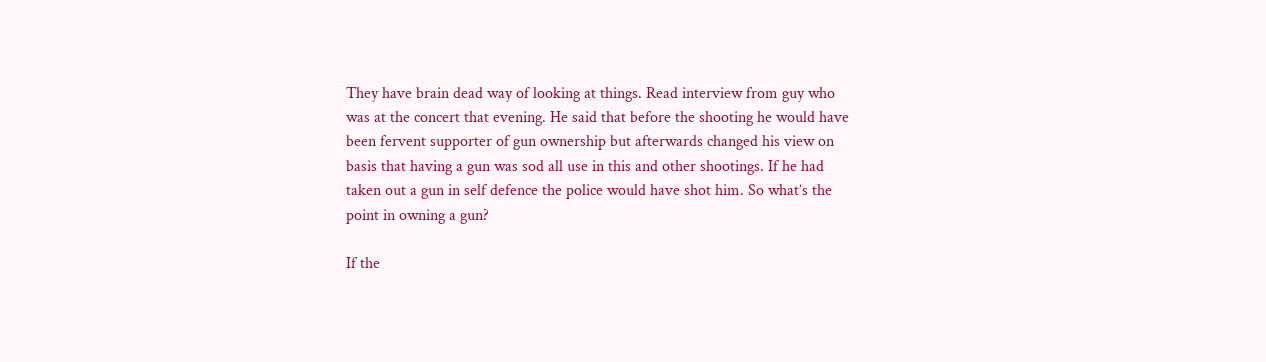They have brain dead way of looking at things. Read interview from guy who was at the concert that evening. He said that before the shooting he would have been fervent supporter of gun ownership but afterwards changed his view on basis that having a gun was sod all use in this and other shootings. If he had taken out a gun in self defence the police would have shot him. So what’s the point in owning a gun?

If the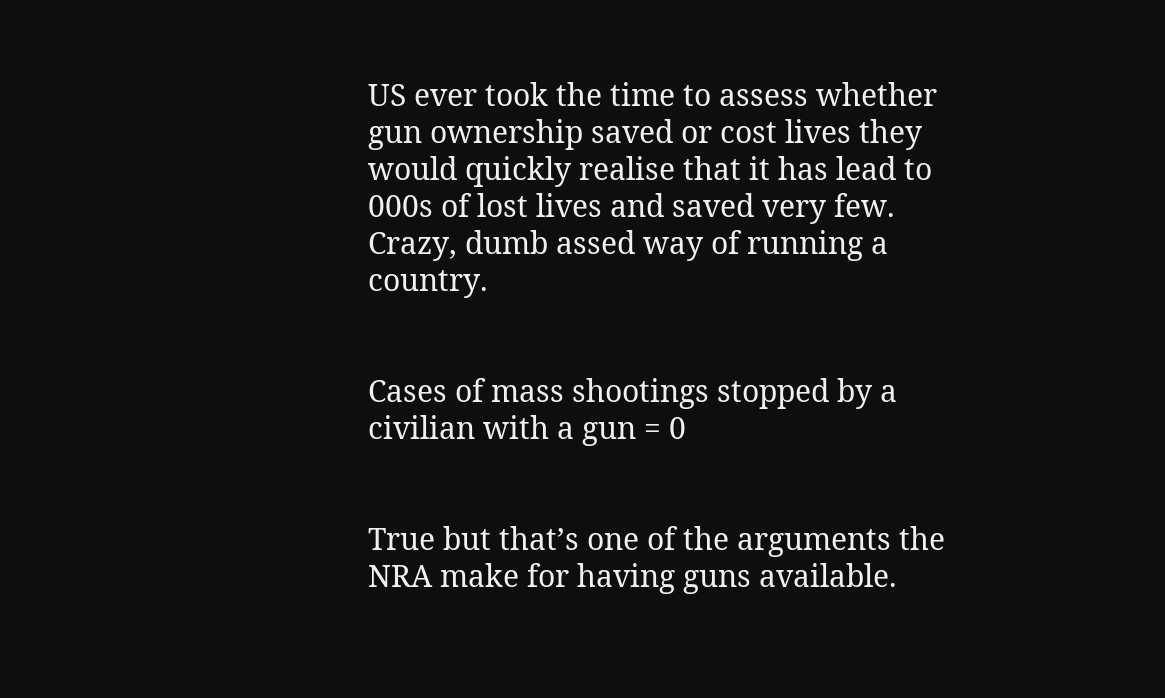US ever took the time to assess whether gun ownership saved or cost lives they would quickly realise that it has lead to 000s of lost lives and saved very few. Crazy, dumb assed way of running a country.


Cases of mass shootings stopped by a civilian with a gun = 0


True but that’s one of the arguments the NRA make for having guns available.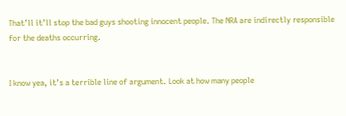That’ll it’ll stop the bad guys shooting innocent people. The NRA are indirectly responsible for the deaths occurring.


I know yea, it’s a terrible line of argument. Look at how many people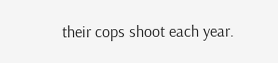their cops shoot each year.